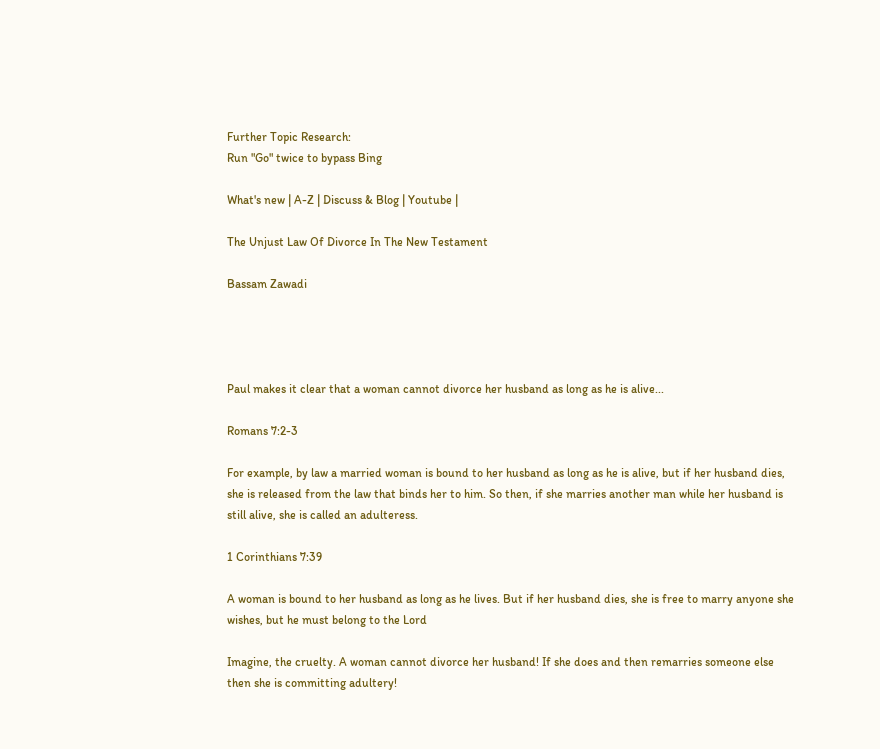Further Topic Research:
Run "Go" twice to bypass Bing

What's new | A-Z | Discuss & Blog | Youtube |

The Unjust Law Of Divorce In The New Testament

Bassam Zawadi




Paul makes it clear that a woman cannot divorce her husband as long as he is alive...

Romans 7:2-3

For example, by law a married woman is bound to her husband as long as he is alive, but if her husband dies, she is released from the law that binds her to him. So then, if she marries another man while her husband is still alive, she is called an adulteress.

1 Corinthians 7:39

A woman is bound to her husband as long as he lives. But if her husband dies, she is free to marry anyone she wishes, but he must belong to the Lord

Imagine, the cruelty. A woman cannot divorce her husband! If she does and then remarries someone else then she is committing adultery!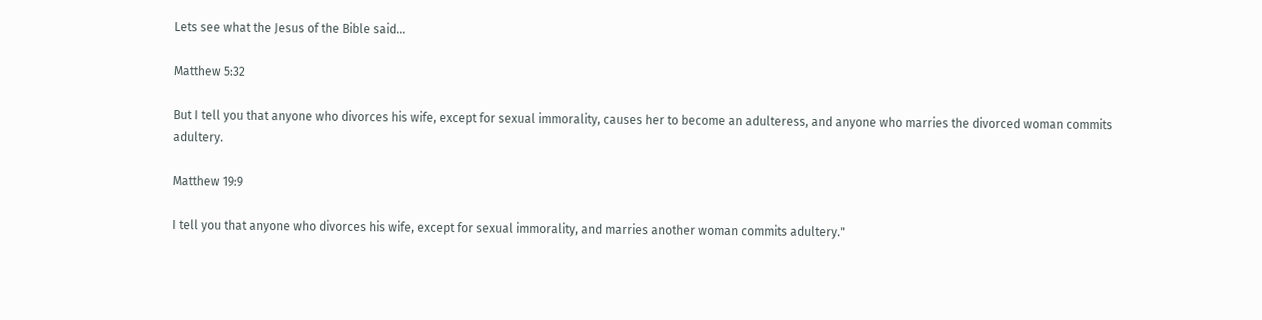Lets see what the Jesus of the Bible said...

Matthew 5:32

But I tell you that anyone who divorces his wife, except for sexual immorality, causes her to become an adulteress, and anyone who marries the divorced woman commits adultery.

Matthew 19:9

I tell you that anyone who divorces his wife, except for sexual immorality, and marries another woman commits adultery."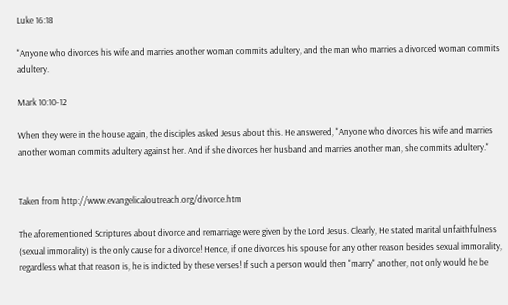Luke 16:18

"Anyone who divorces his wife and marries another woman commits adultery, and the man who marries a divorced woman commits adultery.

Mark 10:10-12

When they were in the house again, the disciples asked Jesus about this. He answered, "Anyone who divorces his wife and marries another woman commits adultery against her. And if she divorces her husband and marries another man, she commits adultery."


Taken from http://www.evangelicaloutreach.org/divorce.htm

The aforementioned Scriptures about divorce and remarriage were given by the Lord Jesus. Clearly, He stated marital unfaithfulness (sexual immorality) is the only cause for a divorce! Hence, if one divorces his spouse for any other reason besides sexual immorality, regardless what that reason is, he is indicted by these verses! If such a person would then "marry" another, not only would he be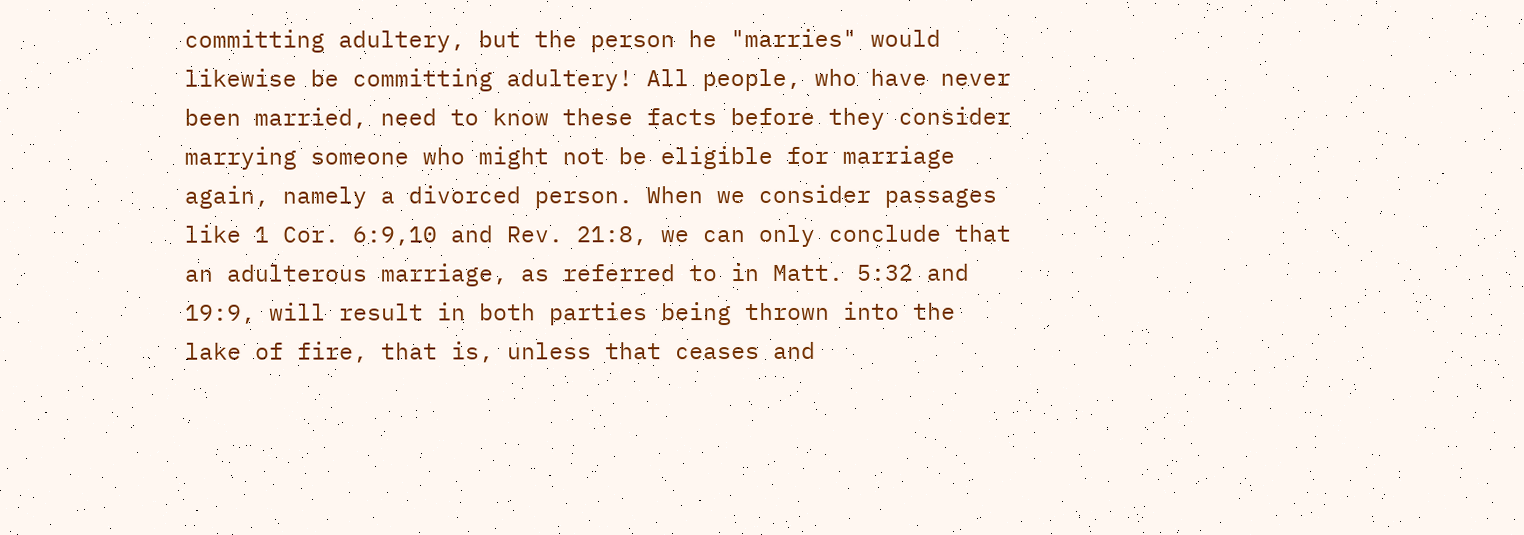committing adultery, but the person he "marries" would likewise be committing adultery! All people, who have never been married, need to know these facts before they consider marrying someone who might not be eligible for marriage again, namely a divorced person. When we consider passages like 1 Cor. 6:9,10 and Rev. 21:8, we can only conclude that an adulterous marriage, as referred to in Matt. 5:32 and 19:9, will result in both parties being thrown into the lake of fire, that is, unless that ceases and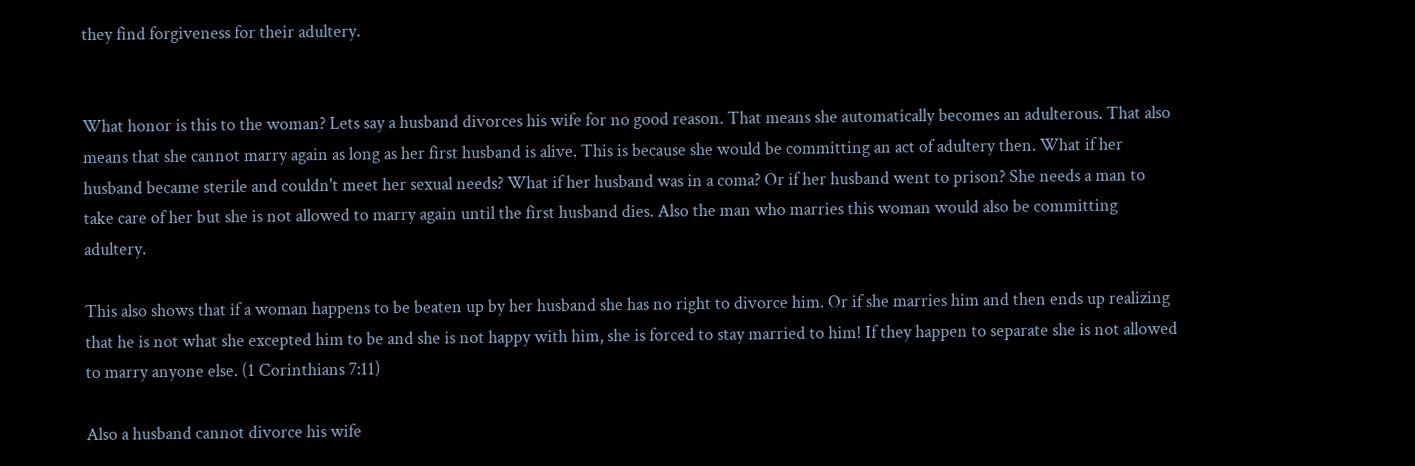they find forgiveness for their adultery.


What honor is this to the woman? Lets say a husband divorces his wife for no good reason. That means she automatically becomes an adulterous. That also means that she cannot marry again as long as her first husband is alive. This is because she would be committing an act of adultery then. What if her husband became sterile and couldn't meet her sexual needs? What if her husband was in a coma? Or if her husband went to prison? She needs a man to take care of her but she is not allowed to marry again until the first husband dies. Also the man who marries this woman would also be committing adultery.

This also shows that if a woman happens to be beaten up by her husband she has no right to divorce him. Or if she marries him and then ends up realizing that he is not what she excepted him to be and she is not happy with him, she is forced to stay married to him! If they happen to separate she is not allowed to marry anyone else. (1 Corinthians 7:11)

Also a husband cannot divorce his wife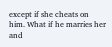except if she cheats on him. What if he marries her and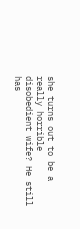she turns out to be a really horrible disobedient wife? He still has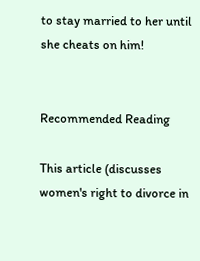to stay married to her until she cheats on him!


Recommended Reading

This article (discusses women's right to divorce in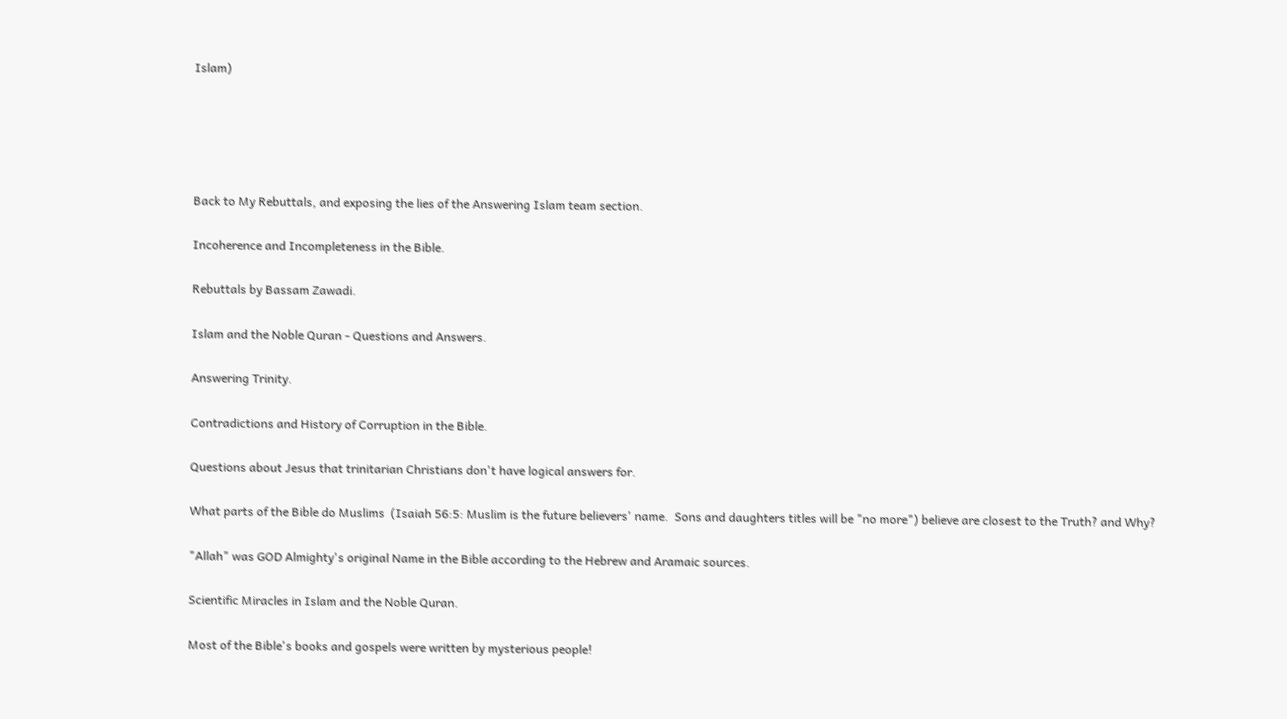Islam)





Back to My Rebuttals, and exposing the lies of the Answering Islam team section.

Incoherence and Incompleteness in the Bible.

Rebuttals by Bassam Zawadi.

Islam and the Noble Quran - Questions and Answers.

Answering Trinity.

Contradictions and History of Corruption in the Bible.

Questions about Jesus that trinitarian Christians don't have logical answers for.

What parts of the Bible do Muslims  (Isaiah 56:5: Muslim is the future believers' name.  Sons and daughters titles will be "no more") believe are closest to the Truth? and Why?

"Allah" was GOD Almighty's original Name in the Bible according to the Hebrew and Aramaic sources.

Scientific Miracles in Islam and the Noble Quran.

Most of the Bible's books and gospels were written by mysterious people!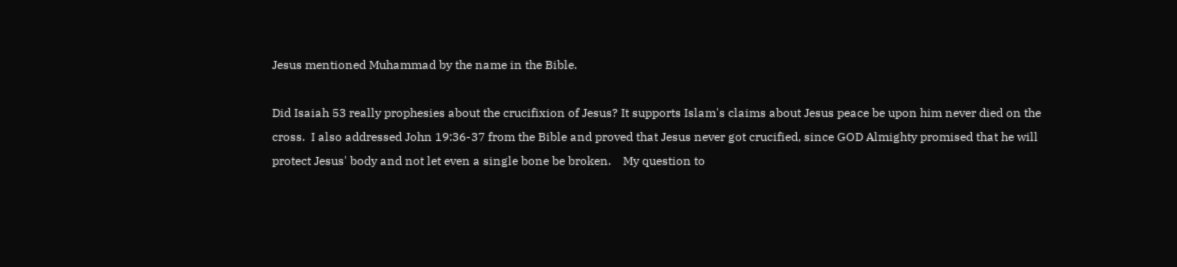Jesus mentioned Muhammad by the name in the Bible.

Did Isaiah 53 really prophesies about the crucifixion of Jesus? It supports Islam's claims about Jesus peace be upon him never died on the cross.  I also addressed John 19:36-37 from the Bible and proved that Jesus never got crucified, since GOD Almighty promised that he will protect Jesus' body and not let even a single bone be broken.    My question to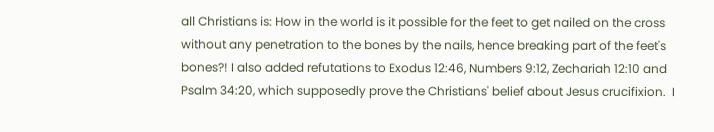all Christians is: How in the world is it possible for the feet to get nailed on the cross without any penetration to the bones by the nails, hence breaking part of the feet's bones?! I also added refutations to Exodus 12:46, Numbers 9:12, Zechariah 12:10 and Psalm 34:20, which supposedly prove the Christians' belief about Jesus crucifixion.  I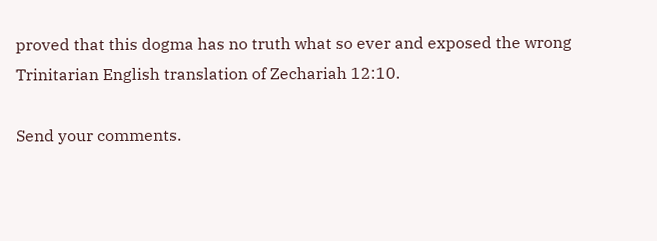proved that this dogma has no truth what so ever and exposed the wrong Trinitarian English translation of Zechariah 12:10.

Send your comments.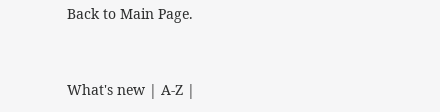Back to Main Page.


What's new | A-Z |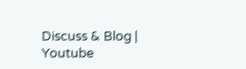Discuss & Blog | Youtube